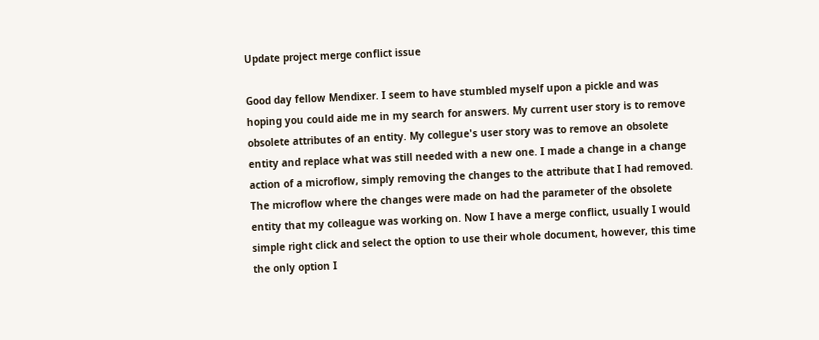Update project merge conflict issue

Good day fellow Mendixer. I seem to have stumbled myself upon a pickle and was hoping you could aide me in my search for answers. My current user story is to remove obsolete attributes of an entity. My collegue's user story was to remove an obsolete entity and replace what was still needed with a new one. I made a change in a change action of a microflow, simply removing the changes to the attribute that I had removed. The microflow where the changes were made on had the parameter of the obsolete entity that my colleague was working on. Now I have a merge conflict, usually I would simple right click and select the option to use their whole document, however, this time the only option I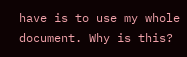have is to use my whole document. Why is this?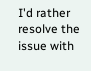I'd rather resolve the issue with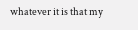whatever it is that my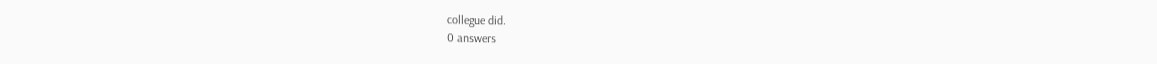collegue did.
0 answers